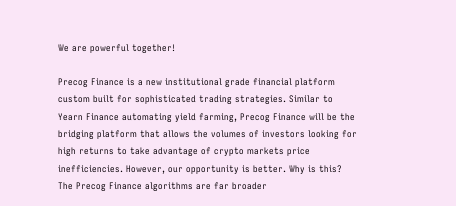We are powerful together!

Precog Finance is a new institutional grade financial platform custom built for sophisticated trading strategies. Similar to Yearn Finance automating yield farming, Precog Finance will be the bridging platform that allows the volumes of investors looking for high returns to take advantage of crypto markets price inefficiencies. However, our opportunity is better. Why is this? The Precog Finance algorithms are far broader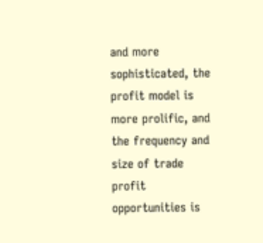and more sophisticated, the profit model is more prolific, and the frequency and size of trade profit opportunities is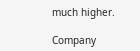much higher.

Company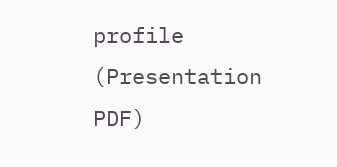profile (Presentation PDF)